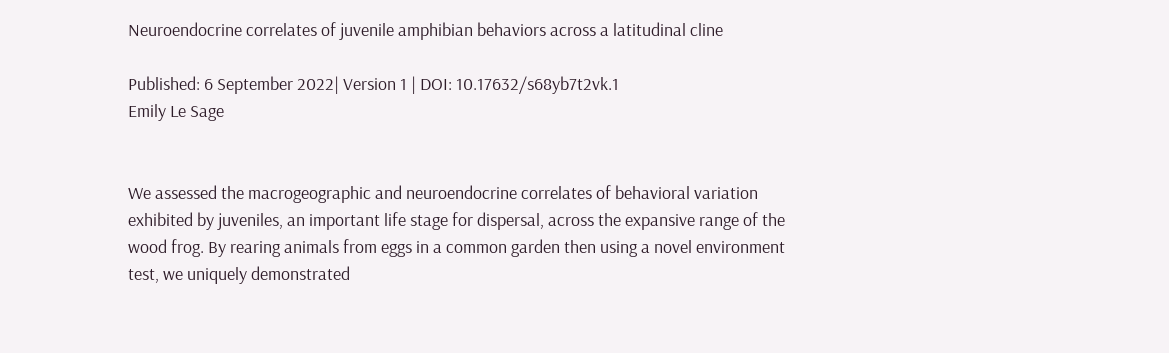Neuroendocrine correlates of juvenile amphibian behaviors across a latitudinal cline

Published: 6 September 2022| Version 1 | DOI: 10.17632/s68yb7t2vk.1
Emily Le Sage


We assessed the macrogeographic and neuroendocrine correlates of behavioral variation exhibited by juveniles, an important life stage for dispersal, across the expansive range of the wood frog. By rearing animals from eggs in a common garden then using a novel environment test, we uniquely demonstrated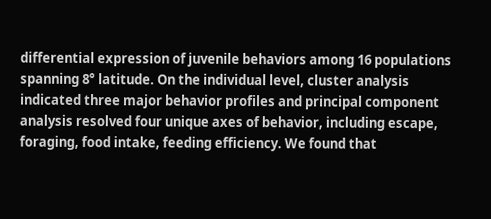differential expression of juvenile behaviors among 16 populations spanning 8° latitude. On the individual level, cluster analysis indicated three major behavior profiles and principal component analysis resolved four unique axes of behavior, including escape, foraging, food intake, feeding efficiency. We found that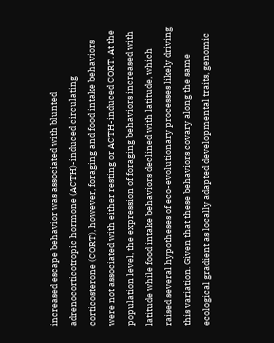increased escape behavior was associated with blunted adrenocorticotropic hormone (ACTH)-induced circulating corticosterone (CORT), however, foraging and food intake behaviors were not associated with either resting or ACTH-induced CORT. At the population level, the expression of foraging behaviors increased with latitude while food intake behaviors declined with latitude, which raised several hypotheses of eco-evolutionary processes likely driving this variation. Given that these behaviors covary along the same ecological gradient as locally adapted developmental traits, genomic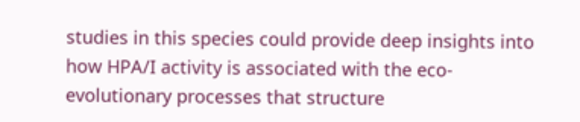studies in this species could provide deep insights into how HPA/I activity is associated with the eco-evolutionary processes that structure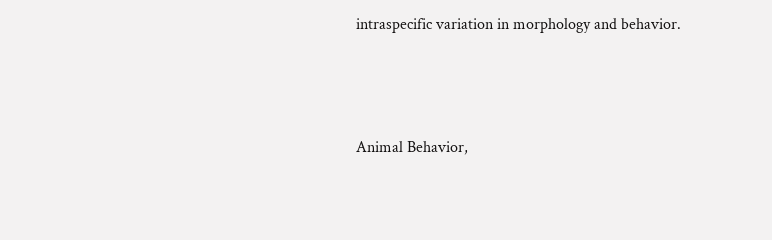intraspecific variation in morphology and behavior.



Animal Behavior,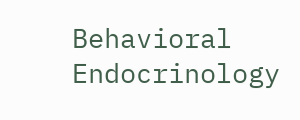Behavioral Endocrinology